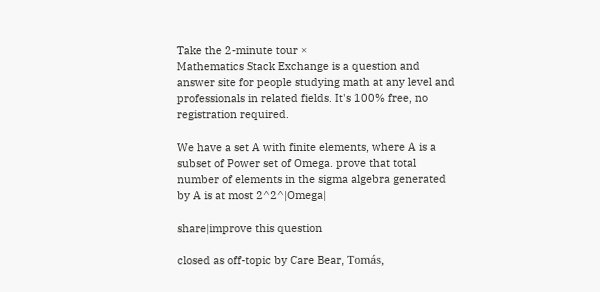Take the 2-minute tour ×
Mathematics Stack Exchange is a question and answer site for people studying math at any level and professionals in related fields. It's 100% free, no registration required.

We have a set A with finite elements, where A is a subset of Power set of Omega. prove that total number of elements in the sigma algebra generated by A is at most 2^2^|Omega|

share|improve this question

closed as off-topic by Care Bear, Tomás,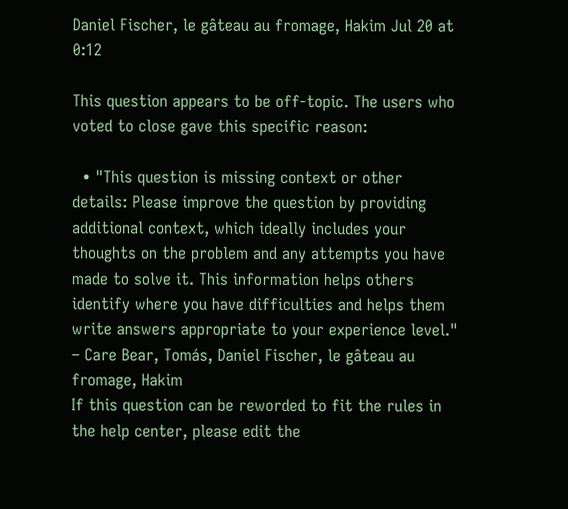Daniel Fischer, le gâteau au fromage, Hakim Jul 20 at 0:12

This question appears to be off-topic. The users who voted to close gave this specific reason:

  • "This question is missing context or other details: Please improve the question by providing additional context, which ideally includes your thoughts on the problem and any attempts you have made to solve it. This information helps others identify where you have difficulties and helps them write answers appropriate to your experience level." – Care Bear, Tomás, Daniel Fischer, le gâteau au fromage, Hakim
If this question can be reworded to fit the rules in the help center, please edit the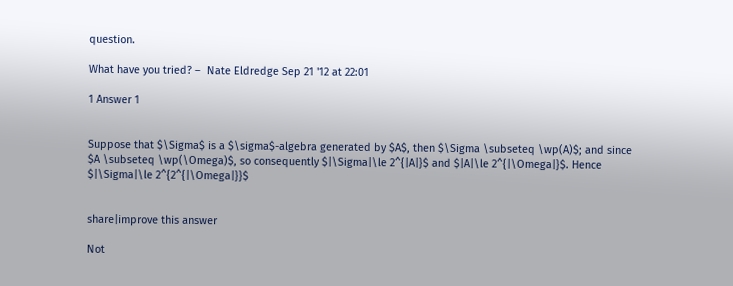question.

What have you tried? –  Nate Eldredge Sep 21 '12 at 22:01

1 Answer 1


Suppose that $\Sigma$ is a $\sigma$-algebra generated by $A$, then $\Sigma \subseteq \wp(A)$; and since $A \subseteq \wp(\Omega)$, so consequently $|\Sigma|\le 2^{|A|}$ and $|A|\le 2^{|\Omega|}$. Hence $|\Sigma|\le 2^{2^{|\Omega|}}$


share|improve this answer

Not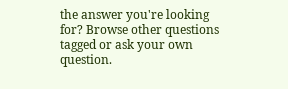the answer you're looking for? Browse other questions tagged or ask your own question.